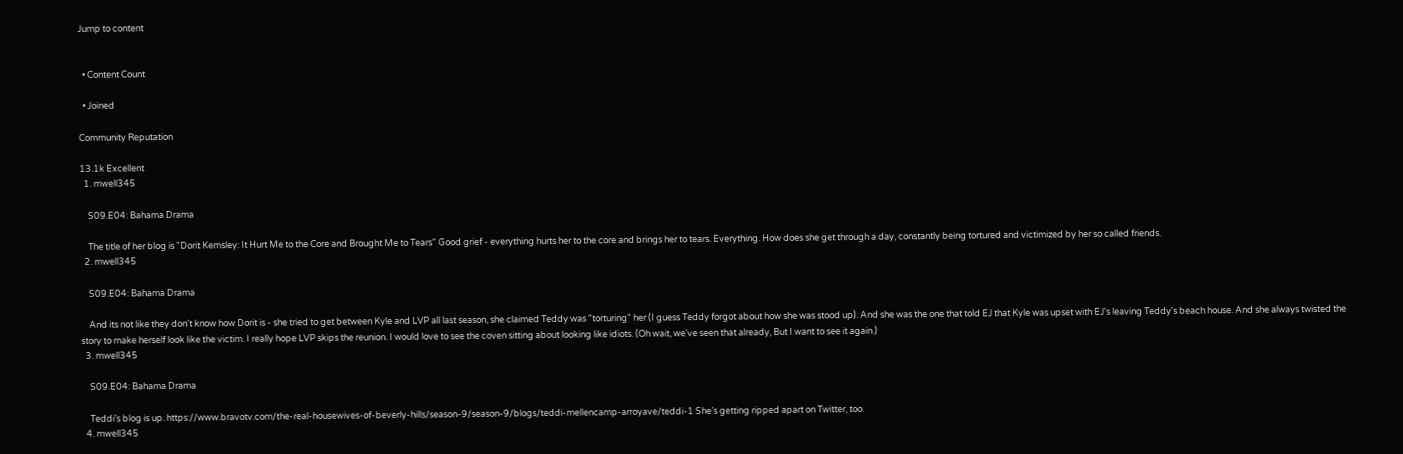Jump to content


  • Content Count

  • Joined

Community Reputation

13.1k Excellent
  1. mwell345

    S09.E04: Bahama Drama

    The title of her blog is "Dorit Kemsley: It Hurt Me to the Core and Brought Me to Tears" Good grief - everything hurts her to the core and brings her to tears. Everything. How does she get through a day, constantly being tortured and victimized by her so called friends.
  2. mwell345

    S09.E04: Bahama Drama

    And its not like they don't know how Dorit is - she tried to get between Kyle and LVP all last season, she claimed Teddy was "torturing" her (I guess Teddy forgot about how she was stood up). And she was the one that told EJ that Kyle was upset with EJ's leaving Teddy's beach house. And she always twisted the story to make herself look like the victim. I really hope LVP skips the reunion. I would love to see the coven sitting about looking like idiots. (Oh wait, we've seen that already, But I want to see it again.)
  3. mwell345

    S09.E04: Bahama Drama

    Teddi’s blog is up. https://www.bravotv.com/the-real-housewives-of-beverly-hills/season-9/season-9/blogs/teddi-mellencamp-arroyave/teddi-1 She’s getting ripped apart on Twitter, too.
  4. mwell345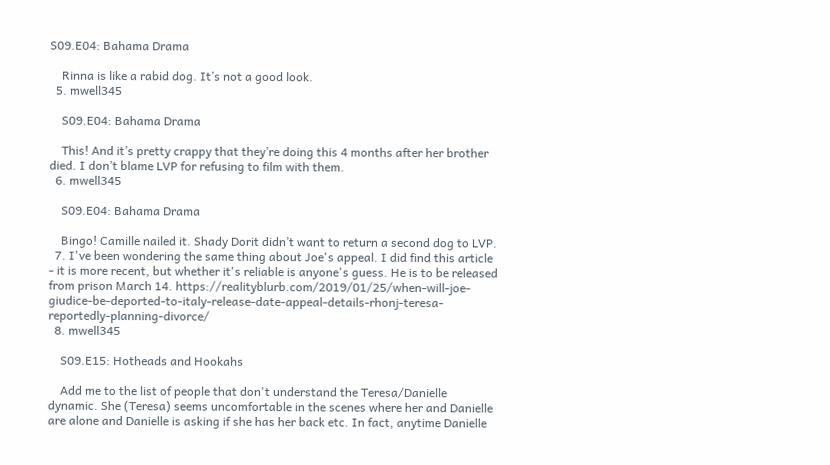S09.E04: Bahama Drama

    Rinna is like a rabid dog. It’s not a good look.
  5. mwell345

    S09.E04: Bahama Drama

    This! And it’s pretty crappy that they’re doing this 4 months after her brother died. I don’t blame LVP for refusing to film with them.
  6. mwell345

    S09.E04: Bahama Drama

    Bingo! Camille nailed it. Shady Dorit didn’t want to return a second dog to LVP.
  7. I've been wondering the same thing about Joe's appeal. I did find this article - it is more recent, but whether it's reliable is anyone's guess. He is to be released from prison March 14. https://realityblurb.com/2019/01/25/when-will-joe-giudice-be-deported-to-italy-release-date-appeal-details-rhonj-teresa-reportedly-planning-divorce/
  8. mwell345

    S09.E15: Hotheads and Hookahs

    Add me to the list of people that don't understand the Teresa/Danielle dynamic. She (Teresa) seems uncomfortable in the scenes where her and Danielle are alone and Danielle is asking if she has her back etc. In fact, anytime Danielle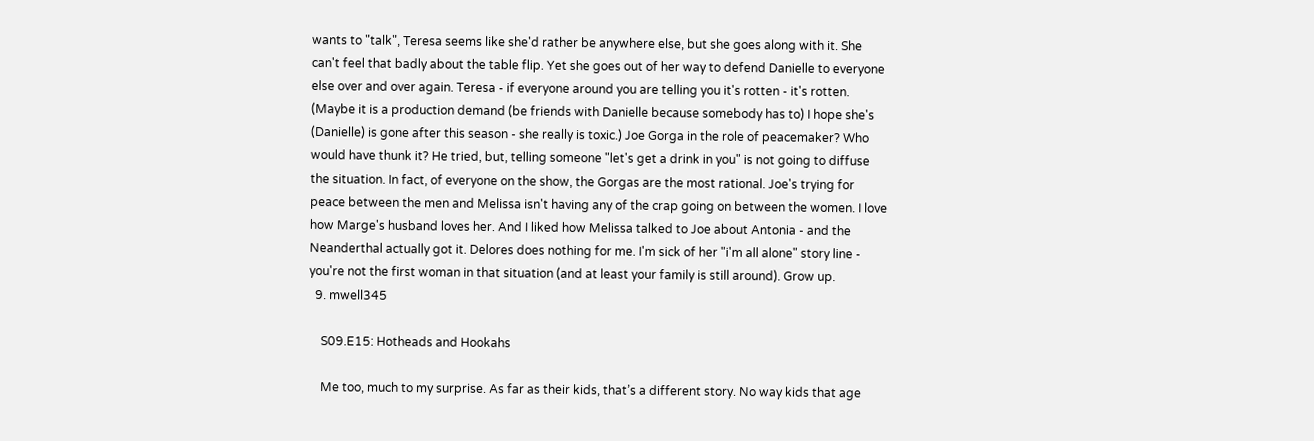wants to "talk", Teresa seems like she'd rather be anywhere else, but she goes along with it. She can't feel that badly about the table flip. Yet she goes out of her way to defend Danielle to everyone else over and over again. Teresa - if everyone around you are telling you it's rotten - it's rotten. (Maybe it is a production demand (be friends with Danielle because somebody has to) I hope she's (Danielle) is gone after this season - she really is toxic.) Joe Gorga in the role of peacemaker? Who would have thunk it? He tried, but, telling someone "let's get a drink in you" is not going to diffuse the situation. In fact, of everyone on the show, the Gorgas are the most rational. Joe's trying for peace between the men and Melissa isn't having any of the crap going on between the women. I love how Marge's husband loves her. And I liked how Melissa talked to Joe about Antonia - and the Neanderthal actually got it. Delores does nothing for me. I'm sick of her "i'm all alone" story line - you're not the first woman in that situation (and at least your family is still around). Grow up.
  9. mwell345

    S09.E15: Hotheads and Hookahs

    Me too, much to my surprise. As far as their kids, that’s a different story. No way kids that age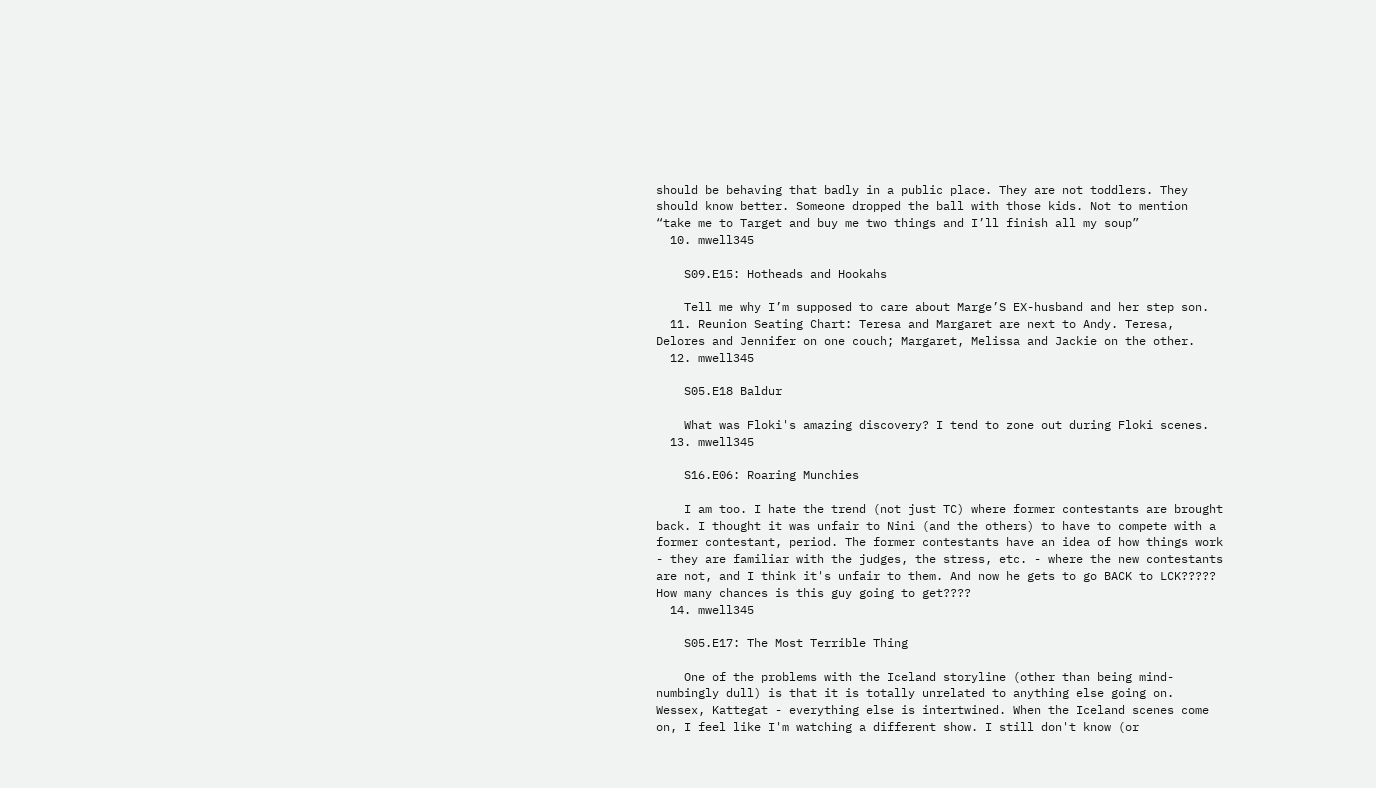should be behaving that badly in a public place. They are not toddlers. They should know better. Someone dropped the ball with those kids. Not to mention “take me to Target and buy me two things and I’ll finish all my soup”
  10. mwell345

    S09.E15: Hotheads and Hookahs

    Tell me why I’m supposed to care about Marge’S EX-husband and her step son.
  11. Reunion Seating Chart: Teresa and Margaret are next to Andy. Teresa, Delores and Jennifer on one couch; Margaret, Melissa and Jackie on the other.
  12. mwell345

    S05.E18 Baldur

    What was Floki's amazing discovery? I tend to zone out during Floki scenes.
  13. mwell345

    S16.E06: Roaring Munchies

    I am too. I hate the trend (not just TC) where former contestants are brought back. I thought it was unfair to Nini (and the others) to have to compete with a former contestant, period. The former contestants have an idea of how things work - they are familiar with the judges, the stress, etc. - where the new contestants are not, and I think it's unfair to them. And now he gets to go BACK to LCK????? How many chances is this guy going to get????
  14. mwell345

    S05.E17: The Most Terrible Thing

    One of the problems with the Iceland storyline (other than being mind-numbingly dull) is that it is totally unrelated to anything else going on. Wessex, Kattegat - everything else is intertwined. When the Iceland scenes come on, I feel like I'm watching a different show. I still don't know (or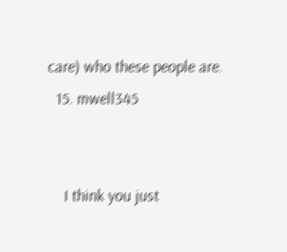care) who these people are.
  15. mwell345


    I think you just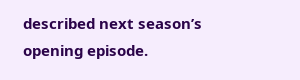described next season’s opening episode.